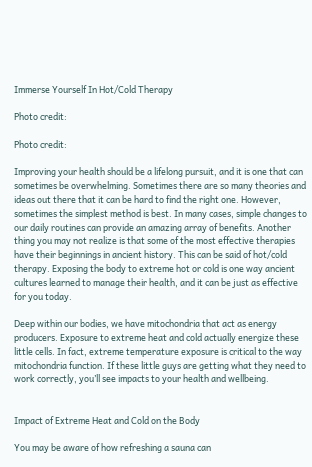Immerse Yourself In Hot/Cold Therapy

Photo credit:

Photo credit:

Improving your health should be a lifelong pursuit, and it is one that can sometimes be overwhelming. Sometimes there are so many theories and ideas out there that it can be hard to find the right one. However, sometimes the simplest method is best. In many cases, simple changes to our daily routines can provide an amazing array of benefits. Another thing you may not realize is that some of the most effective therapies have their beginnings in ancient history. This can be said of hot/cold therapy. Exposing the body to extreme hot or cold is one way ancient cultures learned to manage their health, and it can be just as effective for you today.

Deep within our bodies, we have mitochondria that act as energy producers. Exposure to extreme heat and cold actually energize these little cells. In fact, extreme temperature exposure is critical to the way mitochondria function. If these little guys are getting what they need to work correctly, you’ll see impacts to your health and wellbeing.


Impact of Extreme Heat and Cold on the Body

You may be aware of how refreshing a sauna can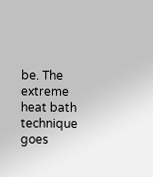be. The extreme heat bath technique goes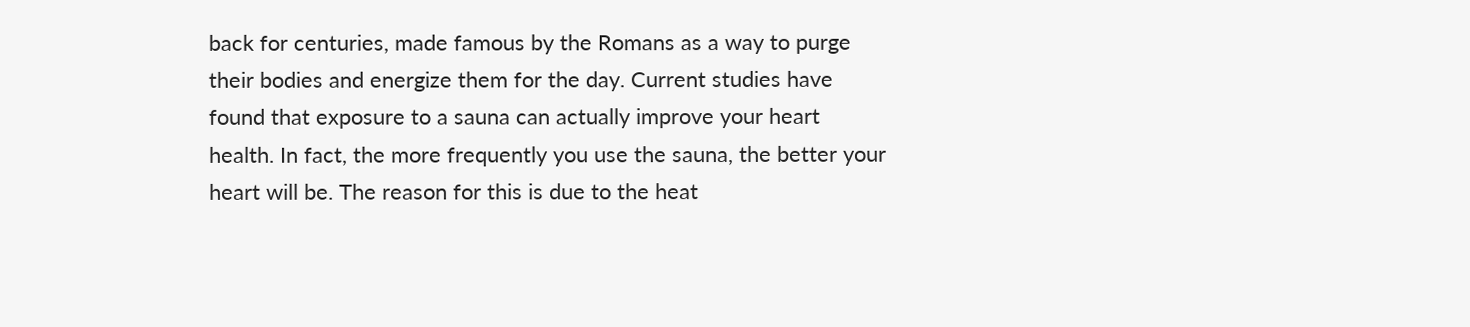back for centuries, made famous by the Romans as a way to purge their bodies and energize them for the day. Current studies have found that exposure to a sauna can actually improve your heart health. In fact, the more frequently you use the sauna, the better your heart will be. The reason for this is due to the heat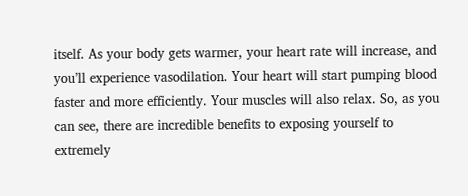itself. As your body gets warmer, your heart rate will increase, and you’ll experience vasodilation. Your heart will start pumping blood faster and more efficiently. Your muscles will also relax. So, as you can see, there are incredible benefits to exposing yourself to extremely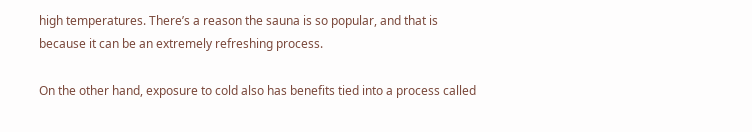high temperatures. There’s a reason the sauna is so popular, and that is because it can be an extremely refreshing process.

On the other hand, exposure to cold also has benefits tied into a process called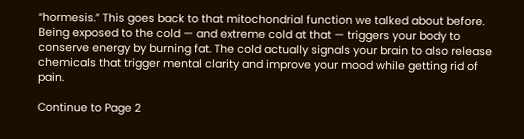“hormesis.” This goes back to that mitochondrial function we talked about before. Being exposed to the cold — and extreme cold at that — triggers your body to conserve energy by burning fat. The cold actually signals your brain to also release chemicals that trigger mental clarity and improve your mood while getting rid of pain.

Continue to Page 2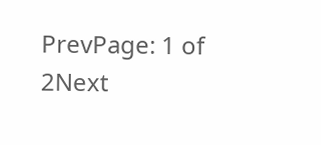PrevPage: 1 of 2Next